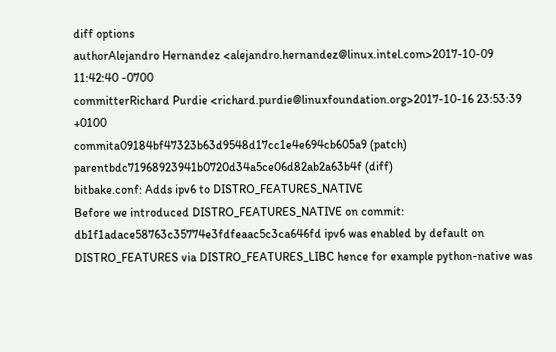diff options
authorAlejandro Hernandez <alejandro.hernandez@linux.intel.com>2017-10-09 11:42:40 -0700
committerRichard Purdie <richard.purdie@linuxfoundation.org>2017-10-16 23:53:39 +0100
commita09184bf47323b63d9548d17cc1e4e694cb605a9 (patch)
parentbdc71968923941b0720d34a5ce06d82ab2a63b4f (diff)
bitbake.conf: Adds ipv6 to DISTRO_FEATURES_NATIVE
Before we introduced DISTRO_FEATURES_NATIVE on commit: db1f1adace58763c35774e3fdfeaac5c3ca646fd ipv6 was enabled by default on DISTRO_FEATURES via DISTRO_FEATURES_LIBC hence for example python-native was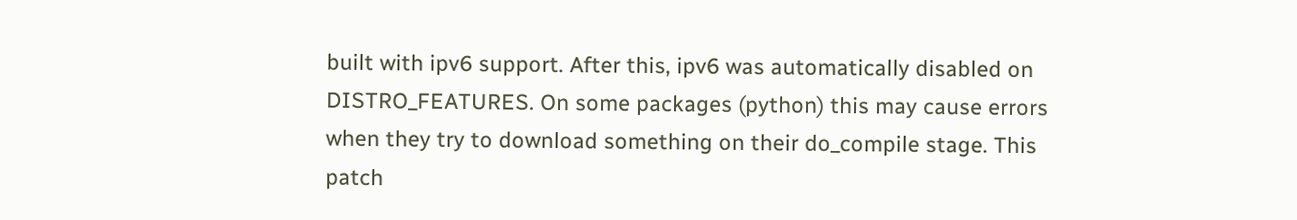built with ipv6 support. After this, ipv6 was automatically disabled on DISTRO_FEATURES. On some packages (python) this may cause errors when they try to download something on their do_compile stage. This patch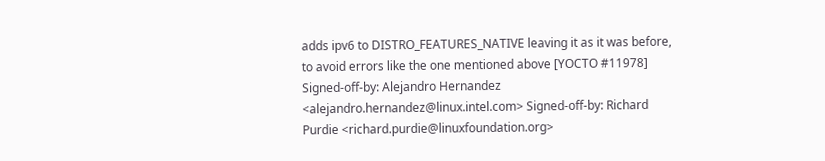adds ipv6 to DISTRO_FEATURES_NATIVE leaving it as it was before, to avoid errors like the one mentioned above [YOCTO #11978] Signed-off-by: Alejandro Hernandez <alejandro.hernandez@linux.intel.com> Signed-off-by: Richard Purdie <richard.purdie@linuxfoundation.org>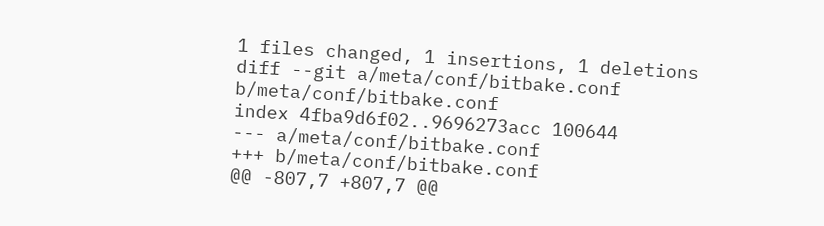1 files changed, 1 insertions, 1 deletions
diff --git a/meta/conf/bitbake.conf b/meta/conf/bitbake.conf
index 4fba9d6f02..9696273acc 100644
--- a/meta/conf/bitbake.conf
+++ b/meta/conf/bitbake.conf
@@ -807,7 +807,7 @@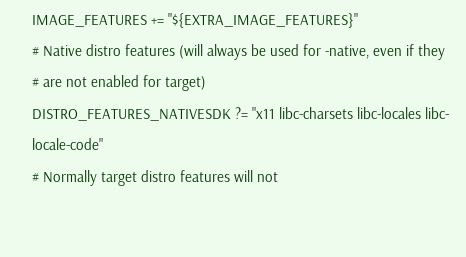IMAGE_FEATURES += "${EXTRA_IMAGE_FEATURES}"
# Native distro features (will always be used for -native, even if they
# are not enabled for target)
DISTRO_FEATURES_NATIVESDK ?= "x11 libc-charsets libc-locales libc-locale-code"
# Normally target distro features will not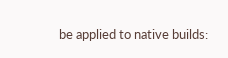be applied to native builds: